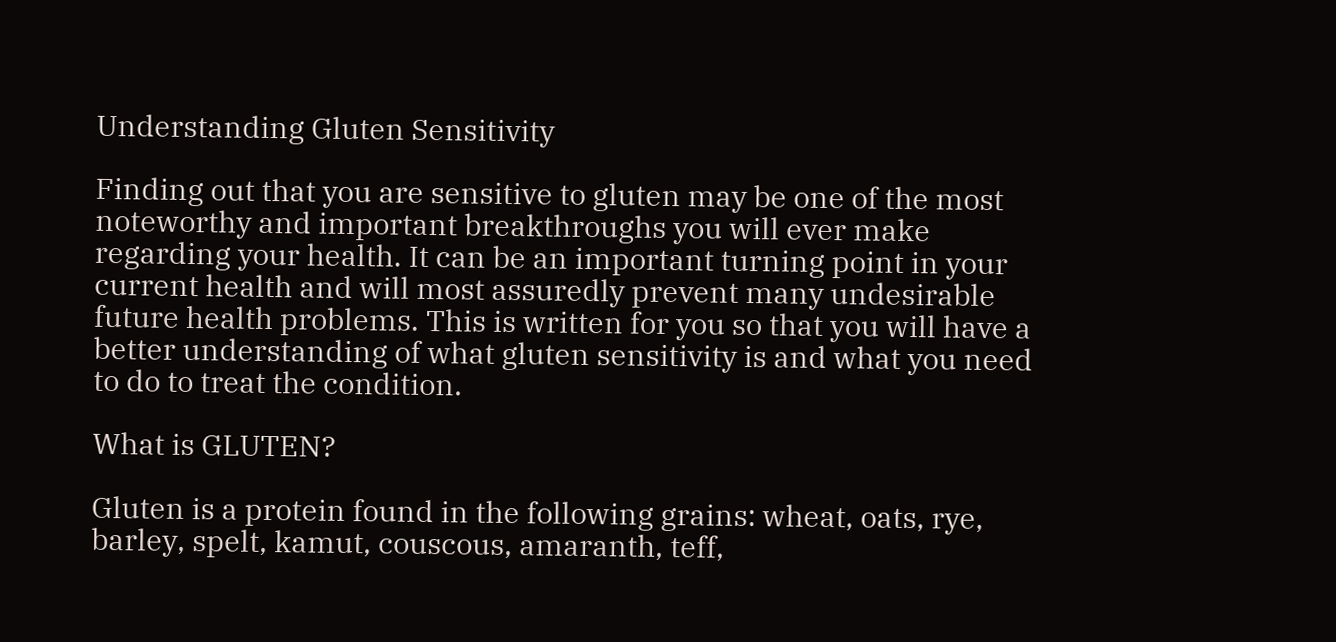Understanding Gluten Sensitivity

Finding out that you are sensitive to gluten may be one of the most noteworthy and important breakthroughs you will ever make regarding your health. It can be an important turning point in your current health and will most assuredly prevent many undesirable future health problems. This is written for you so that you will have a better understanding of what gluten sensitivity is and what you need to do to treat the condition.

What is GLUTEN?

Gluten is a protein found in the following grains: wheat, oats, rye, barley, spelt, kamut, couscous, amaranth, teff,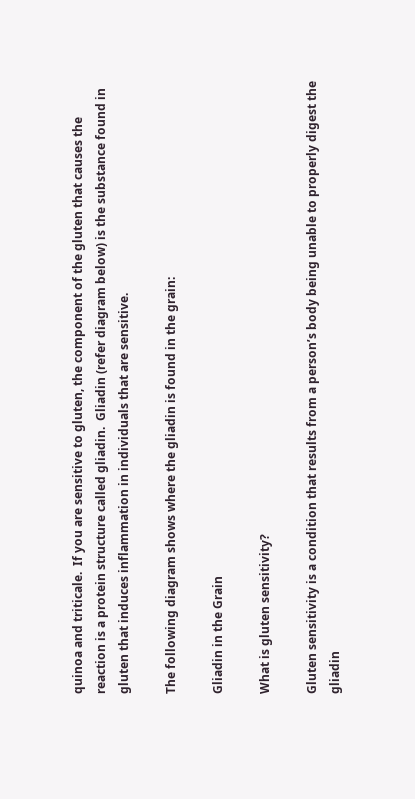quinoa and triticale.  If you are sensitive to gluten, the component of the gluten that causes the reaction is a protein structure called gliadin.  Gliadin (refer diagram below) is the substance found in gluten that induces inflammation in individuals that are sensitive.

The following diagram shows where the gliadin is found in the grain:

Gliadin in the Grain

What is gluten sensitivity?

Gluten sensitivity is a condition that results from a person’s body being unable to properly digest the gliadin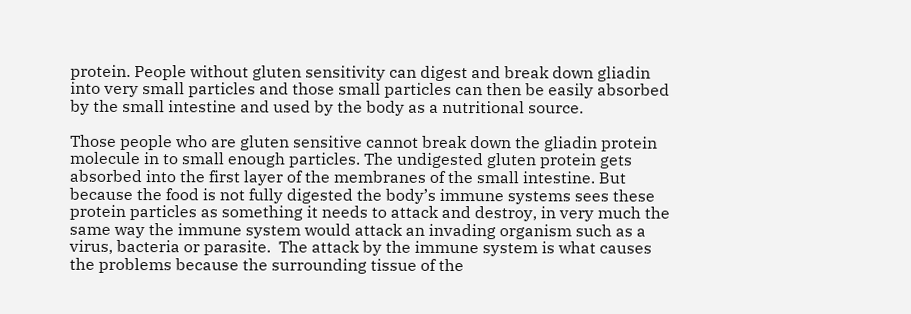protein. People without gluten sensitivity can digest and break down gliadin into very small particles and those small particles can then be easily absorbed by the small intestine and used by the body as a nutritional source.

Those people who are gluten sensitive cannot break down the gliadin protein molecule in to small enough particles. The undigested gluten protein gets absorbed into the first layer of the membranes of the small intestine. But because the food is not fully digested the body’s immune systems sees these protein particles as something it needs to attack and destroy, in very much the same way the immune system would attack an invading organism such as a virus, bacteria or parasite.  The attack by the immune system is what causes the problems because the surrounding tissue of the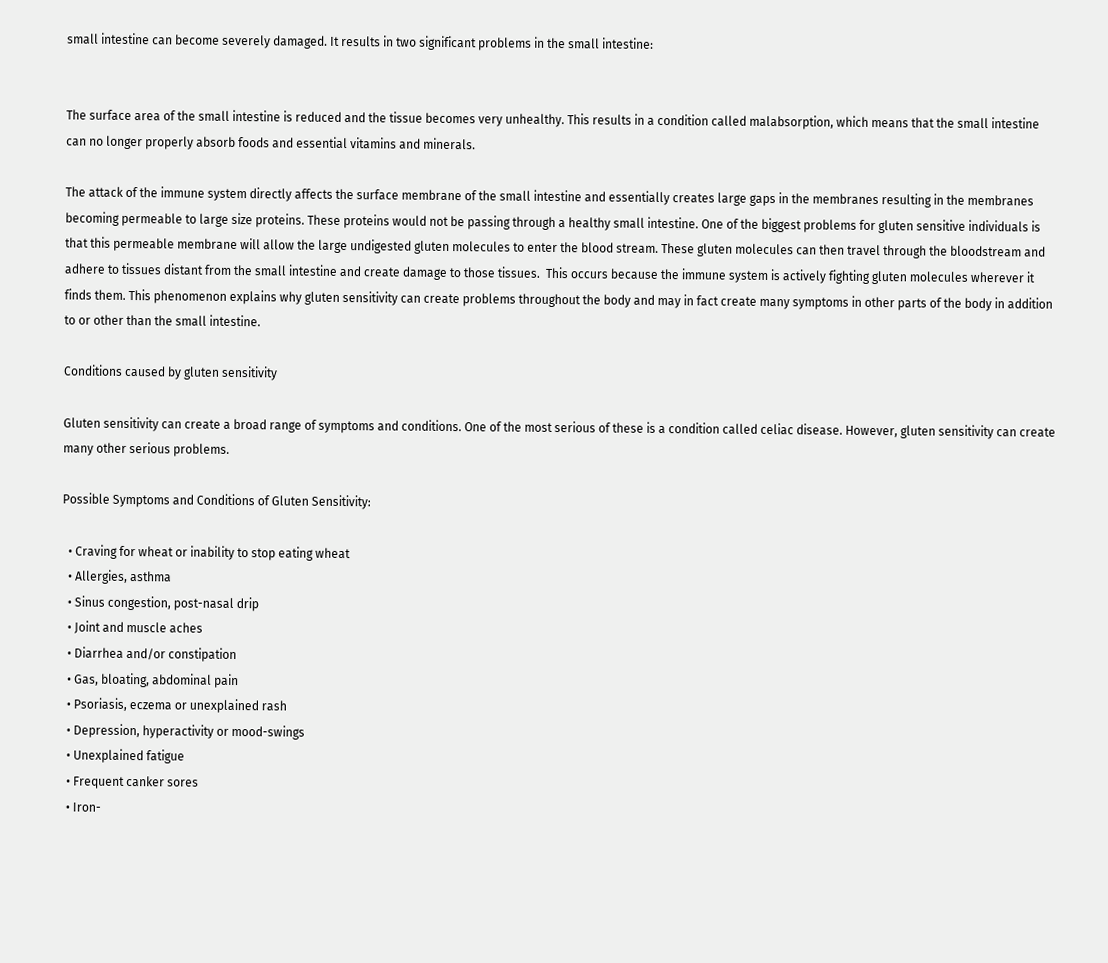small intestine can become severely damaged. It results in two significant problems in the small intestine:


The surface area of the small intestine is reduced and the tissue becomes very unhealthy. This results in a condition called malabsorption, which means that the small intestine can no longer properly absorb foods and essential vitamins and minerals.

The attack of the immune system directly affects the surface membrane of the small intestine and essentially creates large gaps in the membranes resulting in the membranes becoming permeable to large size proteins. These proteins would not be passing through a healthy small intestine. One of the biggest problems for gluten sensitive individuals is that this permeable membrane will allow the large undigested gluten molecules to enter the blood stream. These gluten molecules can then travel through the bloodstream and adhere to tissues distant from the small intestine and create damage to those tissues.  This occurs because the immune system is actively fighting gluten molecules wherever it finds them. This phenomenon explains why gluten sensitivity can create problems throughout the body and may in fact create many symptoms in other parts of the body in addition to or other than the small intestine.

Conditions caused by gluten sensitivity

Gluten sensitivity can create a broad range of symptoms and conditions. One of the most serious of these is a condition called celiac disease. However, gluten sensitivity can create many other serious problems.

Possible Symptoms and Conditions of Gluten Sensitivity:

  • Craving for wheat or inability to stop eating wheat
  • Allergies, asthma
  • Sinus congestion, post-nasal drip
  • Joint and muscle aches
  • Diarrhea and/or constipation
  • Gas, bloating, abdominal pain
  • Psoriasis, eczema or unexplained rash
  • Depression, hyperactivity or mood-swings
  • Unexplained fatigue
  • Frequent canker sores
  • Iron-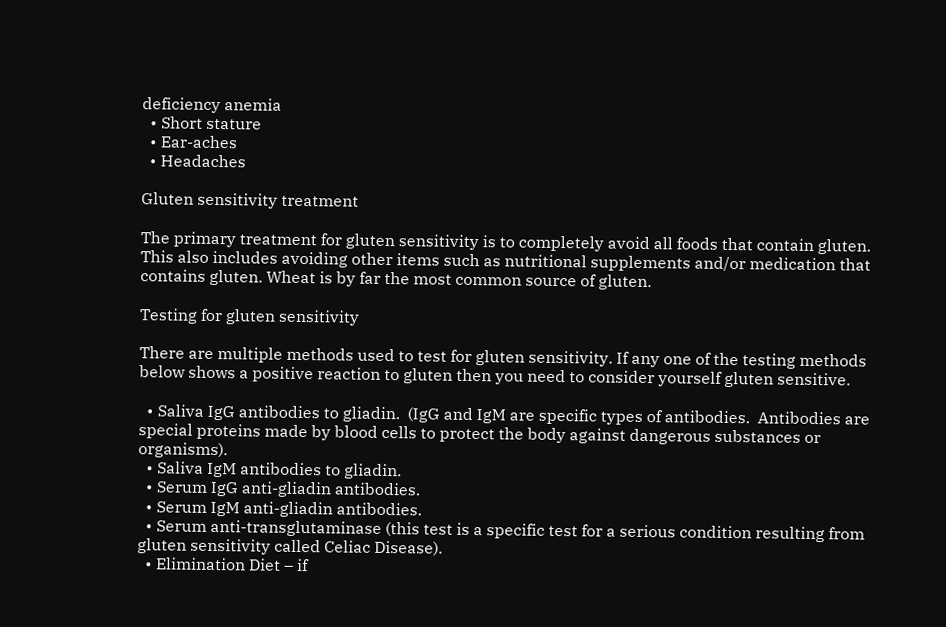deficiency anemia
  • Short stature
  • Ear-aches
  • Headaches

Gluten sensitivity treatment

The primary treatment for gluten sensitivity is to completely avoid all foods that contain gluten. This also includes avoiding other items such as nutritional supplements and/or medication that contains gluten. Wheat is by far the most common source of gluten.

Testing for gluten sensitivity

There are multiple methods used to test for gluten sensitivity. If any one of the testing methods below shows a positive reaction to gluten then you need to consider yourself gluten sensitive.

  • Saliva IgG antibodies to gliadin.  (IgG and IgM are specific types of antibodies.  Antibodies are special proteins made by blood cells to protect the body against dangerous substances or organisms).
  • Saliva IgM antibodies to gliadin.
  • Serum IgG anti-gliadin antibodies.
  • Serum IgM anti-gliadin antibodies.
  • Serum anti-transglutaminase (this test is a specific test for a serious condition resulting from gluten sensitivity called Celiac Disease).
  • Elimination Diet – if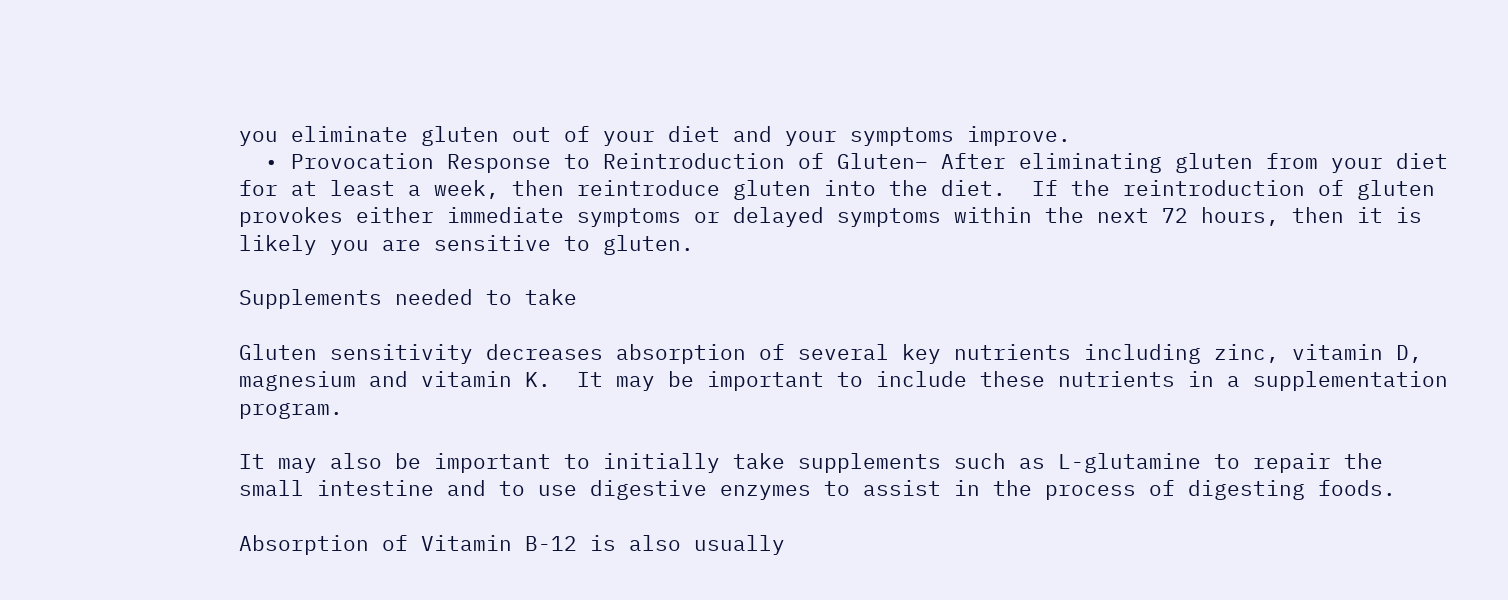you eliminate gluten out of your diet and your symptoms improve.
  • Provocation Response to Reintroduction of Gluten– After eliminating gluten from your diet for at least a week, then reintroduce gluten into the diet.  If the reintroduction of gluten provokes either immediate symptoms or delayed symptoms within the next 72 hours, then it is likely you are sensitive to gluten.

Supplements needed to take

Gluten sensitivity decreases absorption of several key nutrients including zinc, vitamin D, magnesium and vitamin K.  It may be important to include these nutrients in a supplementation program.

It may also be important to initially take supplements such as L-glutamine to repair the small intestine and to use digestive enzymes to assist in the process of digesting foods.

Absorption of Vitamin B-12 is also usually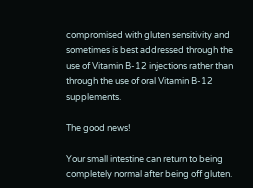compromised with gluten sensitivity and sometimes is best addressed through the use of Vitamin B-12 injections rather than through the use of oral Vitamin B-12 supplements.

The good news!

Your small intestine can return to being completely normal after being off gluten.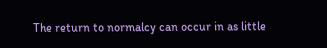The return to normalcy can occur in as little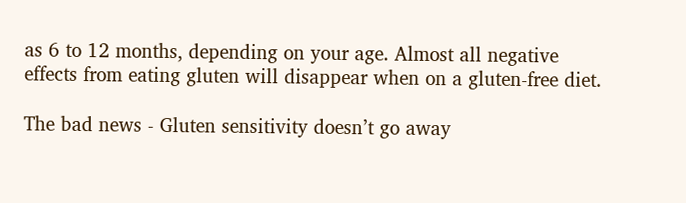as 6 to 12 months, depending on your age. Almost all negative effects from eating gluten will disappear when on a gluten-free diet.

The bad news - Gluten sensitivity doesn’t go away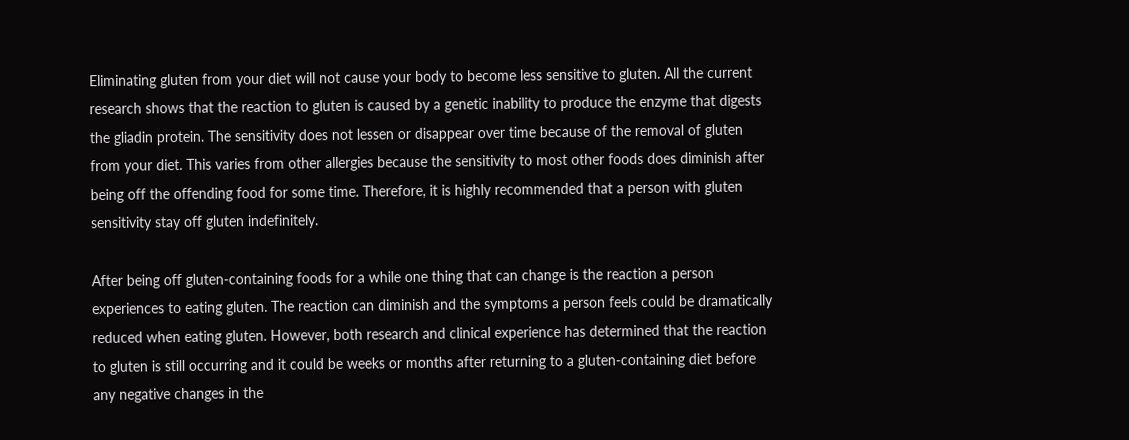Eliminating gluten from your diet will not cause your body to become less sensitive to gluten. All the current research shows that the reaction to gluten is caused by a genetic inability to produce the enzyme that digests the gliadin protein. The sensitivity does not lessen or disappear over time because of the removal of gluten from your diet. This varies from other allergies because the sensitivity to most other foods does diminish after being off the offending food for some time. Therefore, it is highly recommended that a person with gluten sensitivity stay off gluten indefinitely.

After being off gluten-containing foods for a while one thing that can change is the reaction a person experiences to eating gluten. The reaction can diminish and the symptoms a person feels could be dramatically reduced when eating gluten. However, both research and clinical experience has determined that the reaction to gluten is still occurring and it could be weeks or months after returning to a gluten-containing diet before any negative changes in the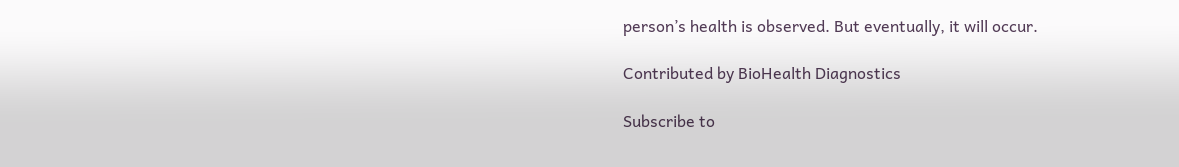person’s health is observed. But eventually, it will occur.

Contributed by BioHealth Diagnostics

Subscribe to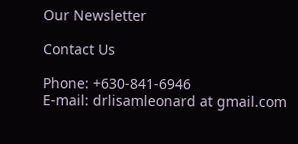Our Newsletter

Contact Us

Phone: +630-841-6946
E-mail: drlisamleonard at gmail.com